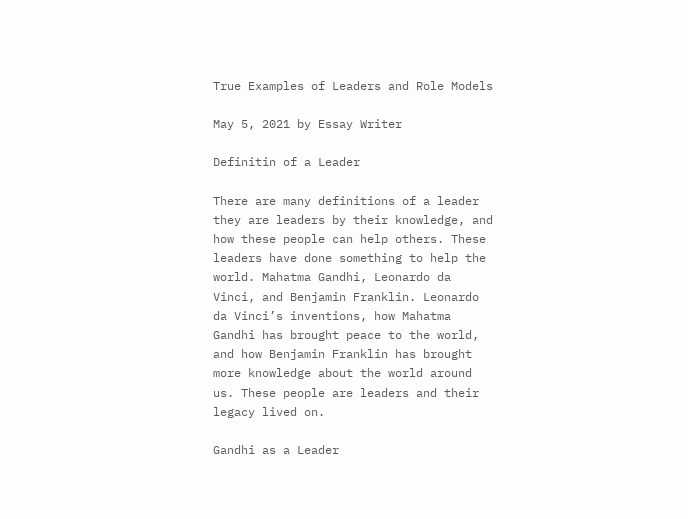True Examples of Leaders and Role Models

May 5, 2021 by Essay Writer

Definitin of a Leader

There are many definitions of a leader they are leaders by their knowledge, and how these people can help others. These leaders have done something to help the world. Mahatma Gandhi, Leonardo da Vinci, and Benjamin Franklin. Leonardo da Vinci’s inventions, how Mahatma Gandhi has brought peace to the world, and how Benjamin Franklin has brought more knowledge about the world around us. These people are leaders and their legacy lived on.

Gandhi as a Leader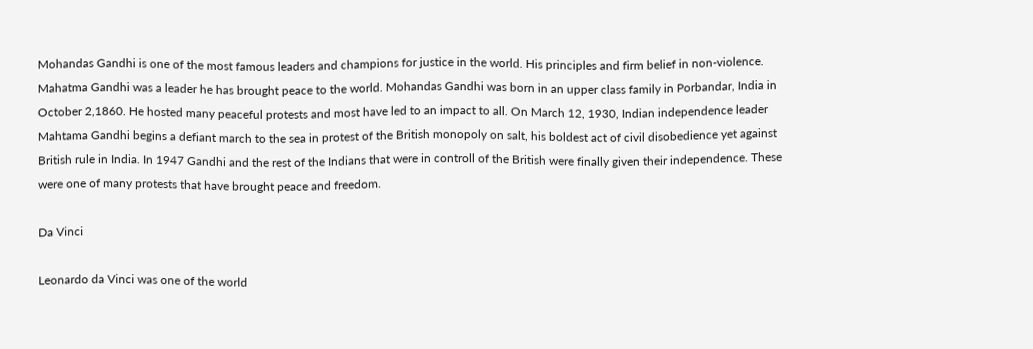Mohandas Gandhi is one of the most famous leaders and champions for justice in the world. His principles and firm belief in non-violence. Mahatma Gandhi was a leader he has brought peace to the world. Mohandas Gandhi was born in an upper class family in Porbandar, India in October 2,1860. He hosted many peaceful protests and most have led to an impact to all. On March 12, 1930, Indian independence leader Mahtama Gandhi begins a defiant march to the sea in protest of the British monopoly on salt, his boldest act of civil disobedience yet against British rule in India. In 1947 Gandhi and the rest of the Indians that were in controll of the British were finally given their independence. These were one of many protests that have brought peace and freedom.

Da Vinci

Leonardo da Vinci was one of the world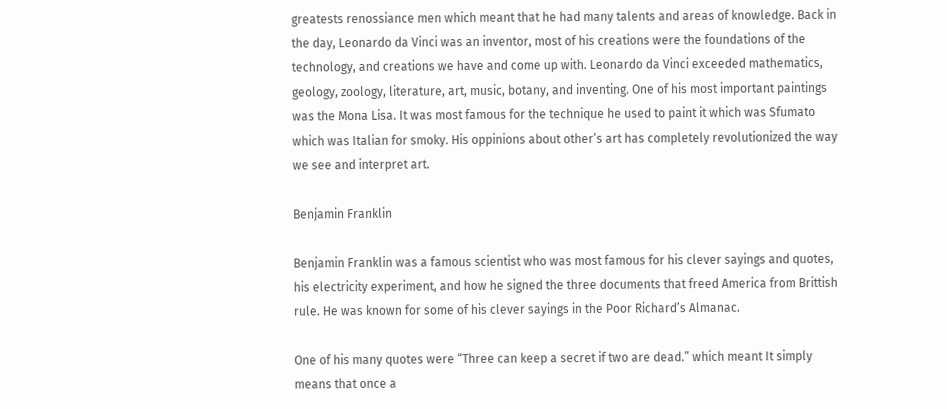greatests renossiance men which meant that he had many talents and areas of knowledge. Back in the day, Leonardo da Vinci was an inventor, most of his creations were the foundations of the technology, and creations we have and come up with. Leonardo da Vinci exceeded mathematics, geology, zoology, literature, art, music, botany, and inventing. One of his most important paintings was the Mona Lisa. It was most famous for the technique he used to paint it which was Sfumato which was Italian for smoky. His oppinions about other’s art has completely revolutionized the way we see and interpret art.

Benjamin Franklin

Benjamin Franklin was a famous scientist who was most famous for his clever sayings and quotes, his electricity experiment, and how he signed the three documents that freed America from Brittish rule. He was known for some of his clever sayings in the Poor Richard’s Almanac.

One of his many quotes were “Three can keep a secret if two are dead.” which meant It simply means that once a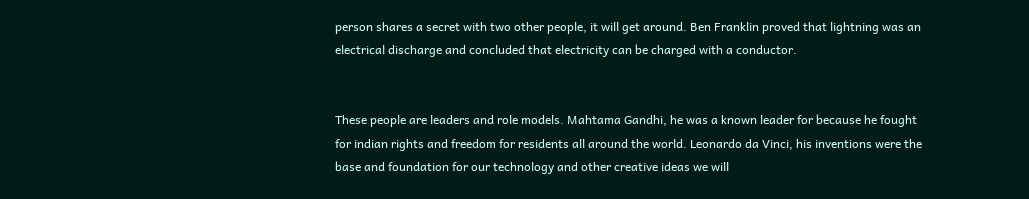person shares a secret with two other people, it will get around. Ben Franklin proved that lightning was an electrical discharge and concluded that electricity can be charged with a conductor.


These people are leaders and role models. Mahtama Gandhi, he was a known leader for because he fought for indian rights and freedom for residents all around the world. Leonardo da Vinci, his inventions were the base and foundation for our technology and other creative ideas we will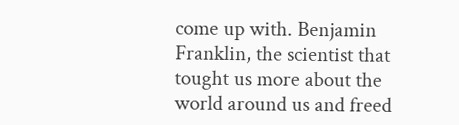come up with. Benjamin Franklin, the scientist that tought us more about the world around us and freed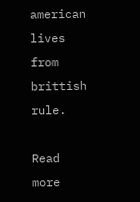american lives from brittish rule.

Read more